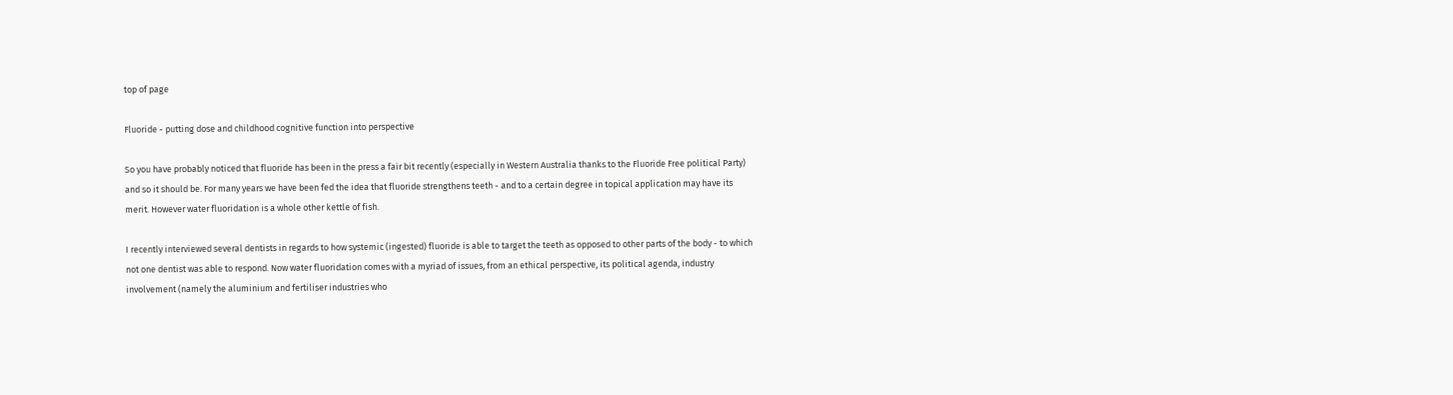top of page

Fluoride - putting dose and childhood cognitive function into perspective

So you have probably noticed that fluoride has been in the press a fair bit recently (especially in Western Australia thanks to the Fluoride Free political Party) and so it should be. For many years we have been fed the idea that fluoride strengthens teeth - and to a certain degree in topical application may have its merit. However water fluoridation is a whole other kettle of fish.

I recently interviewed several dentists in regards to how systemic (ingested) fluoride is able to target the teeth as opposed to other parts of the body - to which not one dentist was able to respond. Now water fluoridation comes with a myriad of issues, from an ethical perspective, its political agenda, industry involvement (namely the aluminium and fertiliser industries who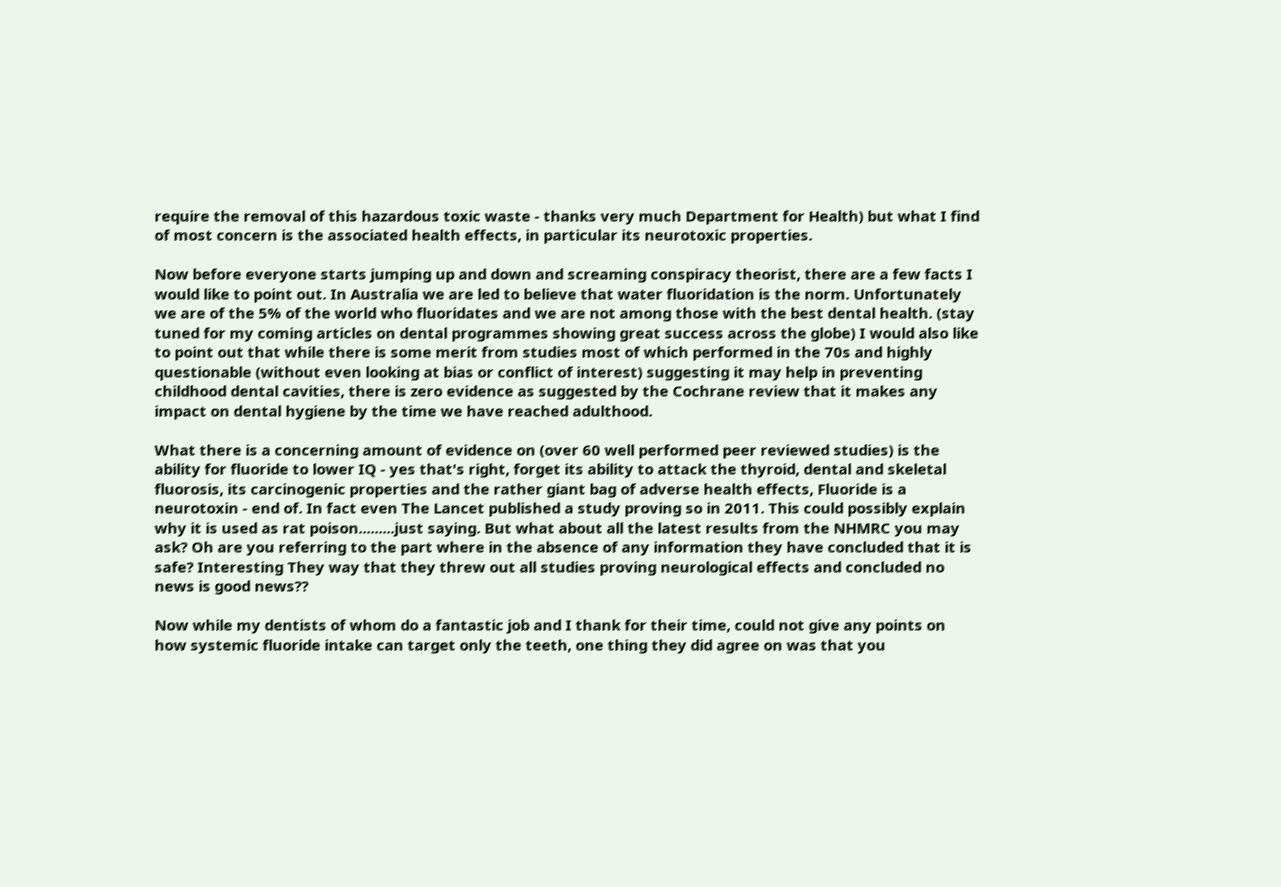require the removal of this hazardous toxic waste - thanks very much Department for Health) but what I find of most concern is the associated health effects, in particular its neurotoxic properties.

Now before everyone starts jumping up and down and screaming conspiracy theorist, there are a few facts I would like to point out. In Australia we are led to believe that water fluoridation is the norm. Unfortunately we are of the 5% of the world who fluoridates and we are not among those with the best dental health. (stay tuned for my coming articles on dental programmes showing great success across the globe) I would also like to point out that while there is some merit from studies most of which performed in the 70s and highly questionable (without even looking at bias or conflict of interest) suggesting it may help in preventing childhood dental cavities, there is zero evidence as suggested by the Cochrane review that it makes any impact on dental hygiene by the time we have reached adulthood.

What there is a concerning amount of evidence on (over 60 well performed peer reviewed studies) is the ability for fluoride to lower IQ - yes that's right, forget its ability to attack the thyroid, dental and skeletal fluorosis, its carcinogenic properties and the rather giant bag of adverse health effects, Fluoride is a neurotoxin - end of. In fact even The Lancet published a study proving so in 2011. This could possibly explain why it is used as rat poison.........just saying. But what about all the latest results from the NHMRC you may ask? Oh are you referring to the part where in the absence of any information they have concluded that it is safe? Interesting They way that they threw out all studies proving neurological effects and concluded no news is good news??

Now while my dentists of whom do a fantastic job and I thank for their time, could not give any points on how systemic fluoride intake can target only the teeth, one thing they did agree on was that you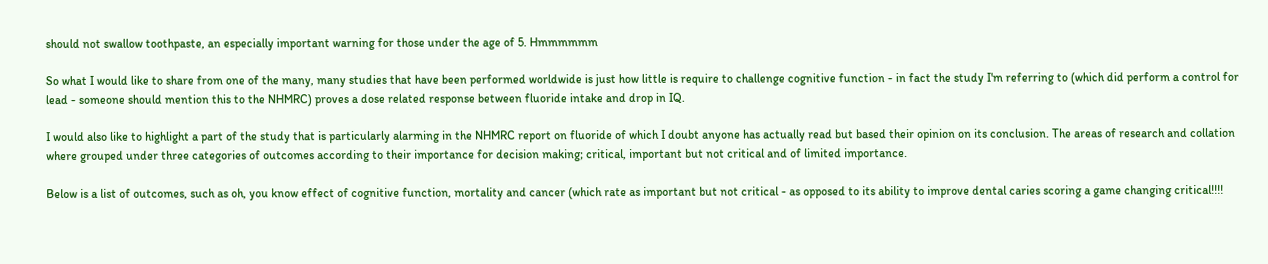should not swallow toothpaste, an especially important warning for those under the age of 5. Hmmmmmm

So what I would like to share from one of the many, many studies that have been performed worldwide is just how little is require to challenge cognitive function - in fact the study I'm referring to (which did perform a control for lead - someone should mention this to the NHMRC) proves a dose related response between fluoride intake and drop in IQ.

I would also like to highlight a part of the study that is particularly alarming in the NHMRC report on fluoride of which I doubt anyone has actually read but based their opinion on its conclusion. The areas of research and collation where grouped under three categories of outcomes according to their importance for decision making; critical, important but not critical and of limited importance.

Below is a list of outcomes, such as oh, you know effect of cognitive function, mortality and cancer (which rate as important but not critical - as opposed to its ability to improve dental caries scoring a game changing critical!!!!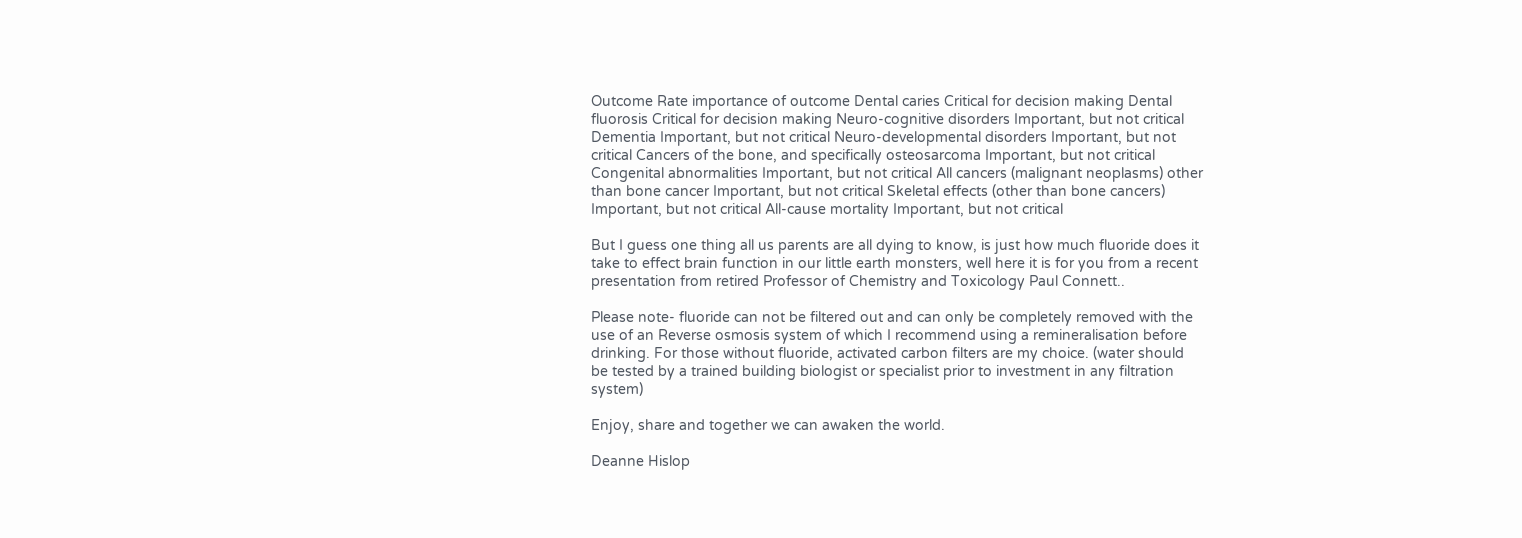Outcome Rate importance of outcome Dental caries Critical for decision making Dental fluorosis Critical for decision making Neuro-cognitive disorders Important, but not critical Dementia Important, but not critical Neuro-developmental disorders Important, but not critical Cancers of the bone, and specifically osteosarcoma Important, but not critical Congenital abnormalities Important, but not critical All cancers (malignant neoplasms) other than bone cancer Important, but not critical Skeletal effects (other than bone cancers) Important, but not critical All-cause mortality Important, but not critical

But I guess one thing all us parents are all dying to know, is just how much fluoride does it take to effect brain function in our little earth monsters, well here it is for you from a recent presentation from retired Professor of Chemistry and Toxicology Paul Connett..

Please note- fluoride can not be filtered out and can only be completely removed with the use of an Reverse osmosis system of which I recommend using a remineralisation before drinking. For those without fluoride, activated carbon filters are my choice. (water should be tested by a trained building biologist or specialist prior to investment in any filtration system)

Enjoy, share and together we can awaken the world.

Deanne Hislop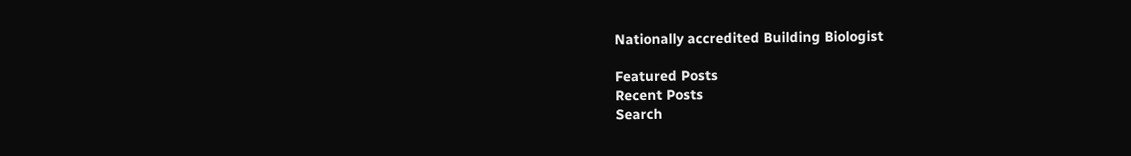Nationally accredited Building Biologist

Featured Posts
Recent Posts
Search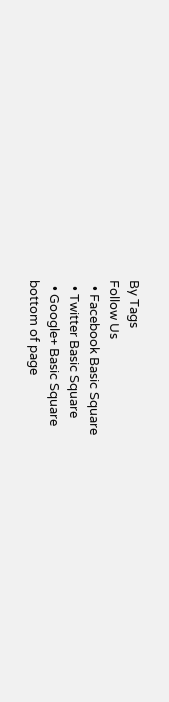By Tags
Follow Us
  • Facebook Basic Square
  • Twitter Basic Square
  • Google+ Basic Square
bottom of page